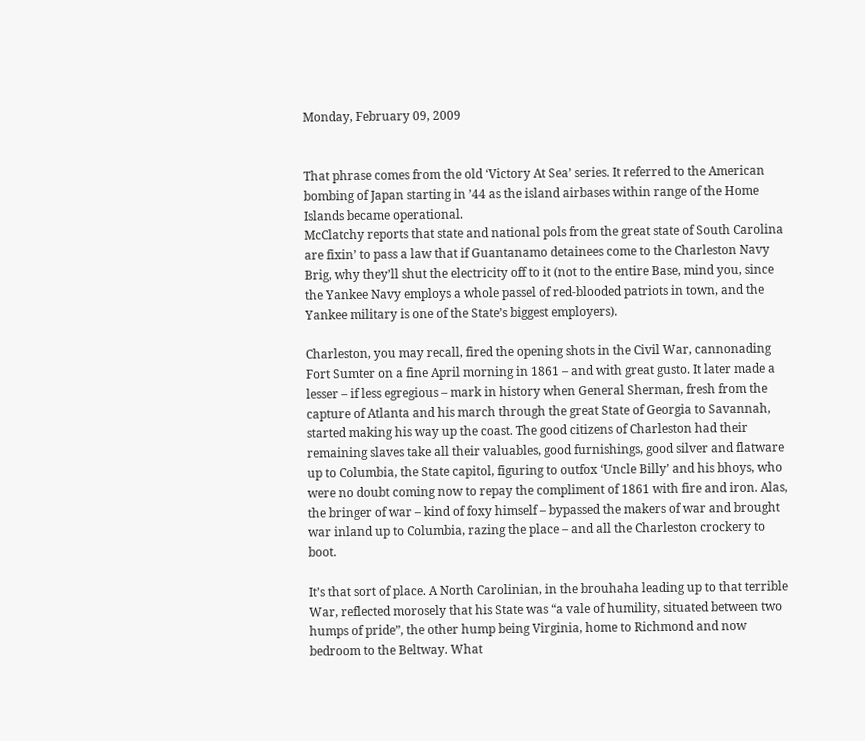Monday, February 09, 2009


That phrase comes from the old ‘Victory At Sea’ series. It referred to the American bombing of Japan starting in ’44 as the island airbases within range of the Home Islands became operational.
McClatchy reports that state and national pols from the great state of South Carolina are fixin’ to pass a law that if Guantanamo detainees come to the Charleston Navy Brig, why they’ll shut the electricity off to it (not to the entire Base, mind you, since the Yankee Navy employs a whole passel of red-blooded patriots in town, and the Yankee military is one of the State’s biggest employers).

Charleston, you may recall, fired the opening shots in the Civil War, cannonading Fort Sumter on a fine April morning in 1861 – and with great gusto. It later made a lesser – if less egregious – mark in history when General Sherman, fresh from the capture of Atlanta and his march through the great State of Georgia to Savannah, started making his way up the coast. The good citizens of Charleston had their remaining slaves take all their valuables, good furnishings, good silver and flatware up to Columbia, the State capitol, figuring to outfox ‘Uncle Billy’ and his bhoys, who were no doubt coming now to repay the compliment of 1861 with fire and iron. Alas, the bringer of war – kind of foxy himself – bypassed the makers of war and brought war inland up to Columbia, razing the place – and all the Charleston crockery to boot.

It’s that sort of place. A North Carolinian, in the brouhaha leading up to that terrible War, reflected morosely that his State was “a vale of humility, situated between two humps of pride”, the other hump being Virginia, home to Richmond and now bedroom to the Beltway. What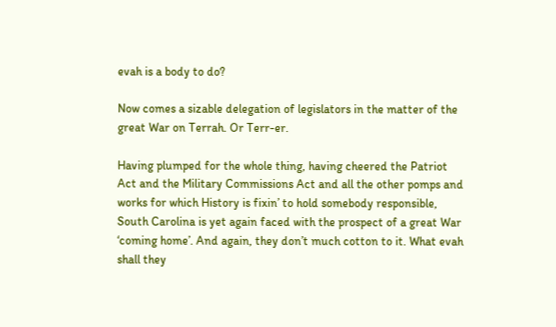evah is a body to do?

Now comes a sizable delegation of legislators in the matter of the great War on Terrah. Or Terr-er.

Having plumped for the whole thing, having cheered the Patriot Act and the Military Commissions Act and all the other pomps and works for which History is fixin’ to hold somebody responsible, South Carolina is yet again faced with the prospect of a great War ‘coming home’. And again, they don’t much cotton to it. What evah shall they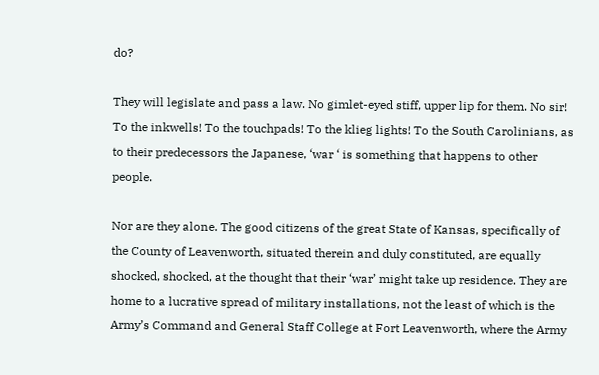do?

They will legislate and pass a law. No gimlet-eyed stiff, upper lip for them. No sir! To the inkwells! To the touchpads! To the klieg lights! To the South Carolinians, as to their predecessors the Japanese, ‘war ‘ is something that happens to other people.

Nor are they alone. The good citizens of the great State of Kansas, specifically of the County of Leavenworth, situated therein and duly constituted, are equally shocked, shocked, at the thought that their ‘war’ might take up residence. They are home to a lucrative spread of military installations, not the least of which is the Army’s Command and General Staff College at Fort Leavenworth, where the Army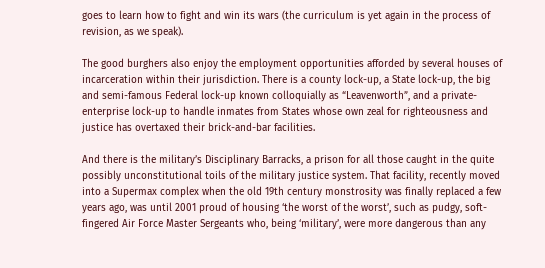goes to learn how to fight and win its wars (the curriculum is yet again in the process of revision, as we speak).

The good burghers also enjoy the employment opportunities afforded by several houses of incarceration within their jurisdiction. There is a county lock-up, a State lock-up, the big and semi-famous Federal lock-up known colloquially as “Leavenworth”, and a private-enterprise lock-up to handle inmates from States whose own zeal for righteousness and justice has overtaxed their brick-and-bar facilities.

And there is the military’s Disciplinary Barracks, a prison for all those caught in the quite possibly unconstitutional toils of the military justice system. That facility, recently moved into a Supermax complex when the old 19th century monstrosity was finally replaced a few years ago, was until 2001 proud of housing ‘the worst of the worst’, such as pudgy, soft-fingered Air Force Master Sergeants who, being ‘military’, were more dangerous than any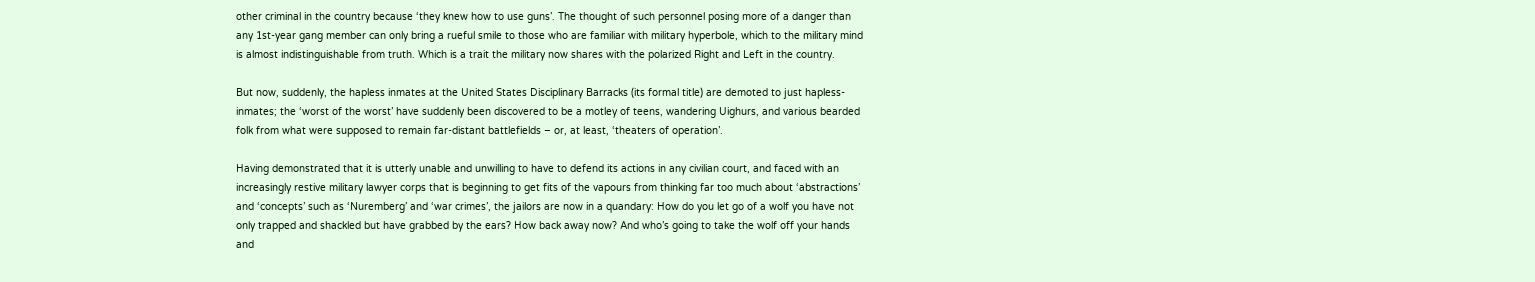other criminal in the country because ‘they knew how to use guns’. The thought of such personnel posing more of a danger than any 1st-year gang member can only bring a rueful smile to those who are familiar with military hyperbole, which to the military mind is almost indistinguishable from truth. Which is a trait the military now shares with the polarized Right and Left in the country.

But now, suddenly, the hapless inmates at the United States Disciplinary Barracks (its formal title) are demoted to just hapless-inmates; the ‘worst of the worst’ have suddenly been discovered to be a motley of teens, wandering Uighurs, and various bearded folk from what were supposed to remain far-distant battlefields – or, at least, ‘theaters of operation’.

Having demonstrated that it is utterly unable and unwilling to have to defend its actions in any civilian court, and faced with an increasingly restive military lawyer corps that is beginning to get fits of the vapours from thinking far too much about ‘abstractions’ and ‘concepts’ such as ‘Nuremberg’ and ‘war crimes’, the jailors are now in a quandary: How do you let go of a wolf you have not only trapped and shackled but have grabbed by the ears? How back away now? And who’s going to take the wolf off your hands and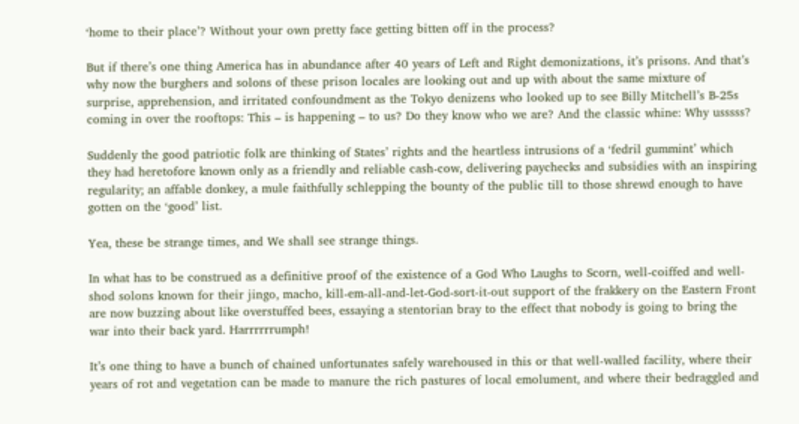‘home to their place’? Without your own pretty face getting bitten off in the process?

But if there’s one thing America has in abundance after 40 years of Left and Right demonizations, it’s prisons. And that’s why now the burghers and solons of these prison locales are looking out and up with about the same mixture of surprise, apprehension, and irritated confoundment as the Tokyo denizens who looked up to see Billy Mitchell’s B-25s coming in over the rooftops: This – is happening – to us? Do they know who we are? And the classic whine: Why usssss?

Suddenly the good patriotic folk are thinking of States’ rights and the heartless intrusions of a ‘fedril gummint’ which they had heretofore known only as a friendly and reliable cash-cow, delivering paychecks and subsidies with an inspiring regularity; an affable donkey, a mule faithfully schlepping the bounty of the public till to those shrewd enough to have gotten on the ‘good’ list.

Yea, these be strange times, and We shall see strange things.

In what has to be construed as a definitive proof of the existence of a God Who Laughs to Scorn, well-coiffed and well-shod solons known for their jingo, macho, kill-em-all-and-let-God-sort-it-out support of the frakkery on the Eastern Front are now buzzing about like overstuffed bees, essaying a stentorian bray to the effect that nobody is going to bring the war into their back yard. Harrrrrrumph!

It’s one thing to have a bunch of chained unfortunates safely warehoused in this or that well-walled facility, where their years of rot and vegetation can be made to manure the rich pastures of local emolument, and where their bedraggled and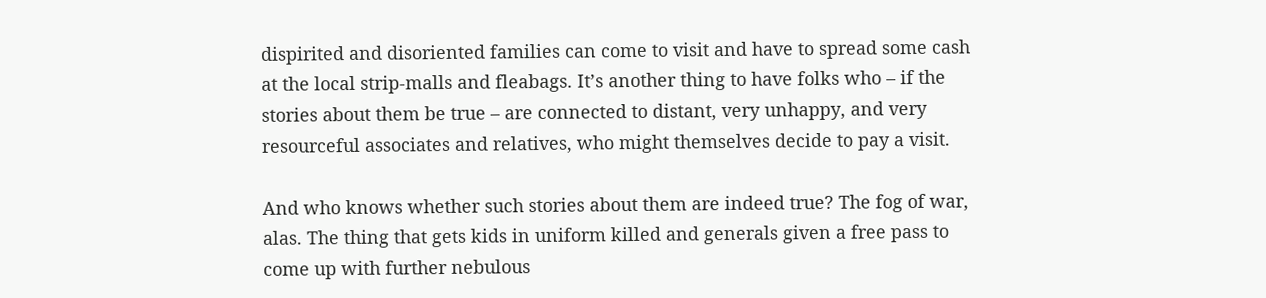dispirited and disoriented families can come to visit and have to spread some cash at the local strip-malls and fleabags. It’s another thing to have folks who – if the stories about them be true – are connected to distant, very unhappy, and very resourceful associates and relatives, who might themselves decide to pay a visit.

And who knows whether such stories about them are indeed true? The fog of war, alas. The thing that gets kids in uniform killed and generals given a free pass to come up with further nebulous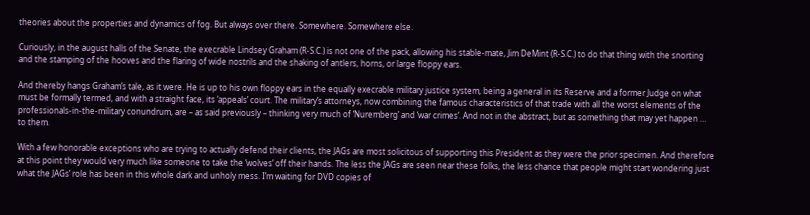theories about the properties and dynamics of fog. But always over there. Somewhere. Somewhere else.

Curiously, in the august halls of the Senate, the execrable Lindsey Graham (R-S.C.) is not one of the pack, allowing his stable-mate, Jim DeMint (R-S.C.) to do that thing with the snorting and the stamping of the hooves and the flaring of wide nostrils and the shaking of antlers, horns, or large floppy ears.

And thereby hangs Graham’s tale, as it were. He is up to his own floppy ears in the equally execrable military justice system, being a general in its Reserve and a former Judge on what must be formally termed, and with a straight face, its ‘appeals’ court. The military’s attorneys, now combining the famous characteristics of that trade with all the worst elements of the professionals-in-the-military conundrum, are – as said previously – thinking very much of ‘Nuremberg’ and ‘war crimes’. And not in the abstract, but as something that may yet happen … to them.

With a few honorable exceptions who are trying to actually defend their clients, the JAGs are most solicitous of supporting this President as they were the prior specimen. And therefore at this point they would very much like someone to take the ‘wolves’ off their hands. The less the JAGs are seen near these folks, the less chance that people might start wondering just what the JAGs’ role has been in this whole dark and unholy mess. I’m waiting for DVD copies of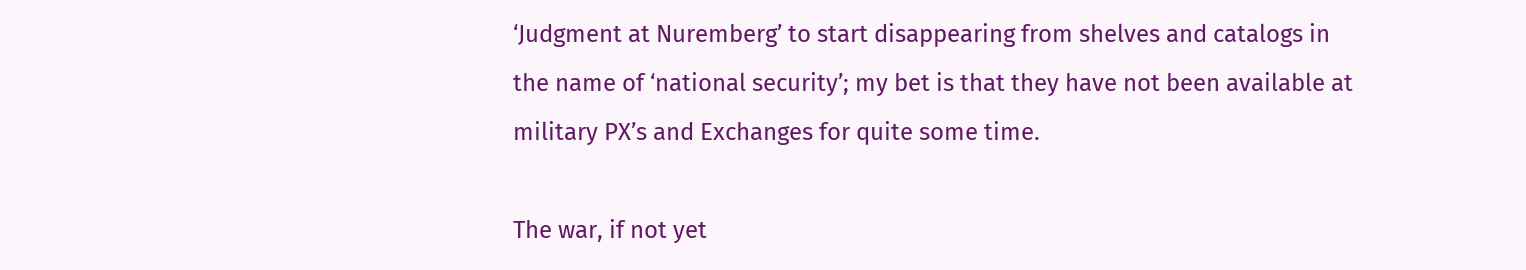‘Judgment at Nuremberg’ to start disappearing from shelves and catalogs in the name of ‘national security’; my bet is that they have not been available at military PX’s and Exchanges for quite some time.

The war, if not yet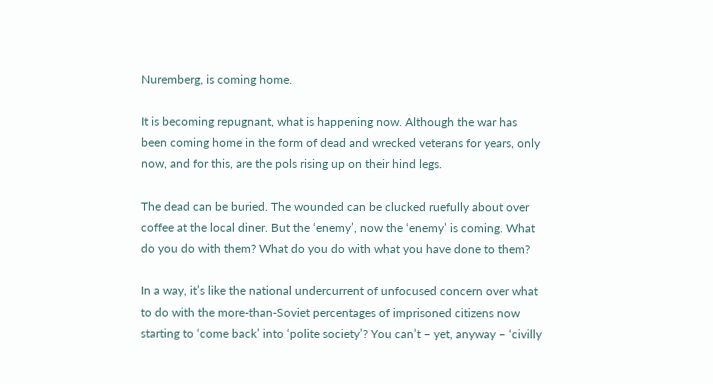Nuremberg, is coming home.

It is becoming repugnant, what is happening now. Although the war has been coming home in the form of dead and wrecked veterans for years, only now, and for this, are the pols rising up on their hind legs.

The dead can be buried. The wounded can be clucked ruefully about over coffee at the local diner. But the ‘enemy’, now the ‘enemy’ is coming. What do you do with them? What do you do with what you have done to them?

In a way, it’s like the national undercurrent of unfocused concern over what to do with the more-than-Soviet percentages of imprisoned citizens now starting to ‘come back’ into ‘polite society’? You can’t – yet, anyway – ‘civilly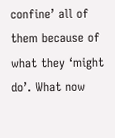confine’ all of them because of what they ‘might do’. What now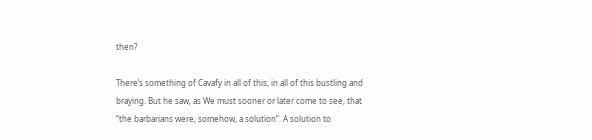then?

There’s something of Cavafy in all of this, in all of this bustling and braying. But he saw, as We must sooner or later come to see, that “the barbarians were, somehow, a solution”. A solution to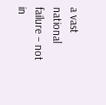a vast national failure – not in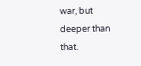war, but deeper than that.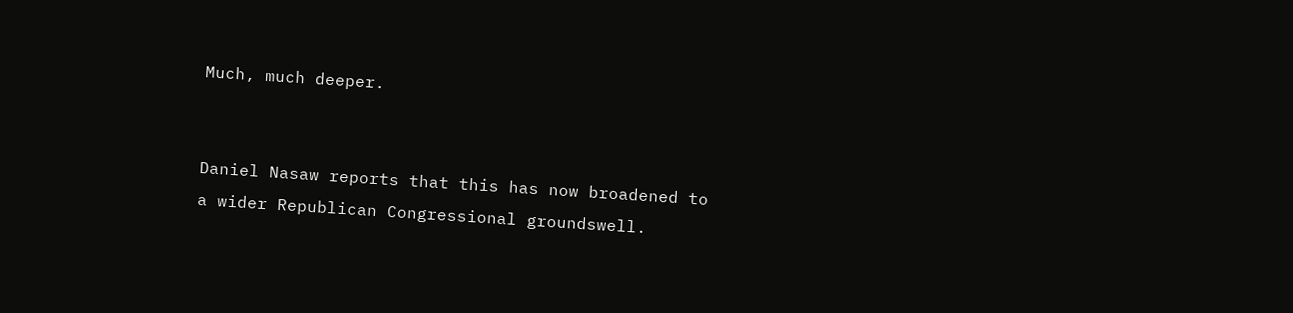Much, much deeper.


Daniel Nasaw reports that this has now broadened to a wider Republican Congressional groundswell.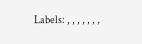Labels: , , , , , , ,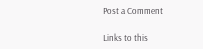Post a Comment

Links to this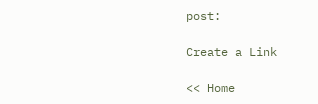post:

Create a Link

<< Home